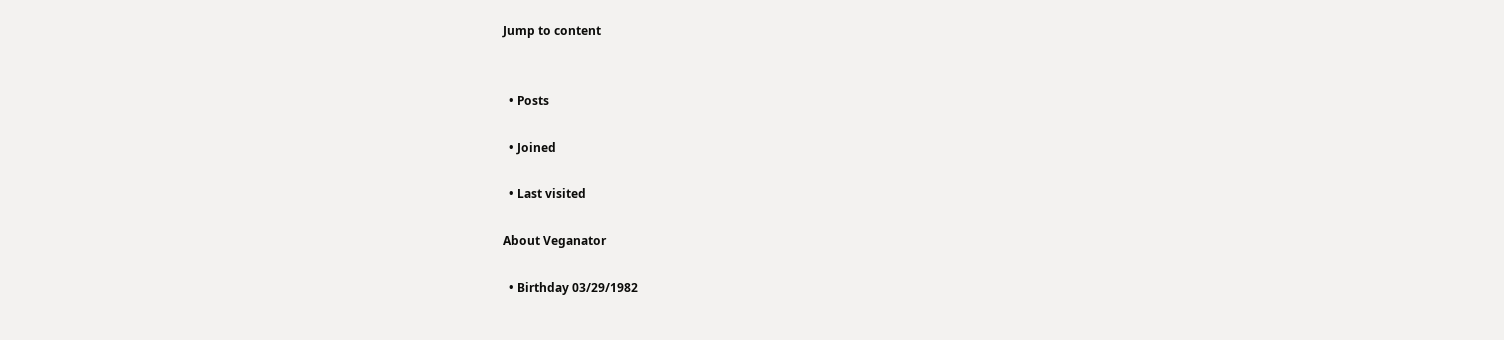Jump to content


  • Posts

  • Joined

  • Last visited

About Veganator

  • Birthday 03/29/1982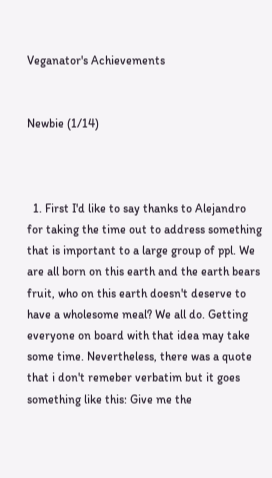Veganator's Achievements


Newbie (1/14)



  1. First I'd like to say thanks to Alejandro for taking the time out to address something that is important to a large group of ppl. We are all born on this earth and the earth bears fruit, who on this earth doesn't deserve to have a wholesome meal? We all do. Getting everyone on board with that idea may take some time. Nevertheless, there was a quote that i don't remeber verbatim but it goes something like this: Give me the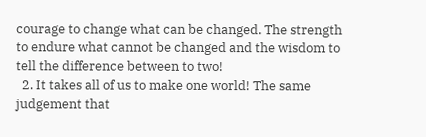courage to change what can be changed. The strength to endure what cannot be changed and the wisdom to tell the difference between to two!
  2. It takes all of us to make one world! The same judgement that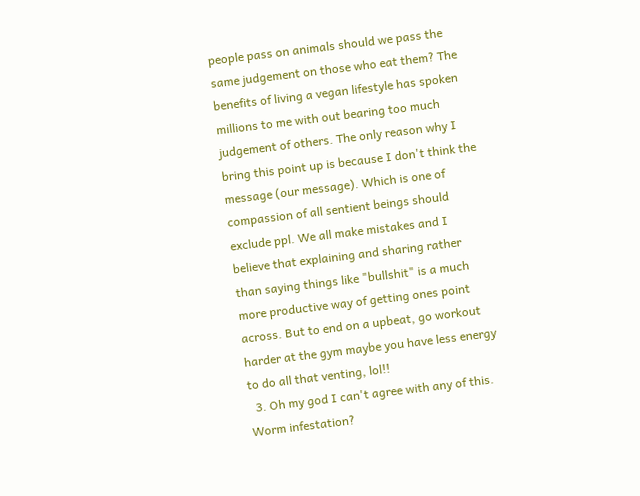people pass on animals should we pass the same judgement on those who eat them? The benefits of living a vegan lifestyle has spoken millions to me with out bearing too much judgement of others. The only reason why I bring this point up is because I don't think the message (our message). Which is one of compassion of all sentient beings should exclude ppl. We all make mistakes and I believe that explaining and sharing rather than saying things like "bullshit" is a much more productive way of getting ones point across. But to end on a upbeat, go workout harder at the gym maybe you have less energy to do all that venting, lol!!
  3. Oh my god I can't agree with any of this. Worm infestation?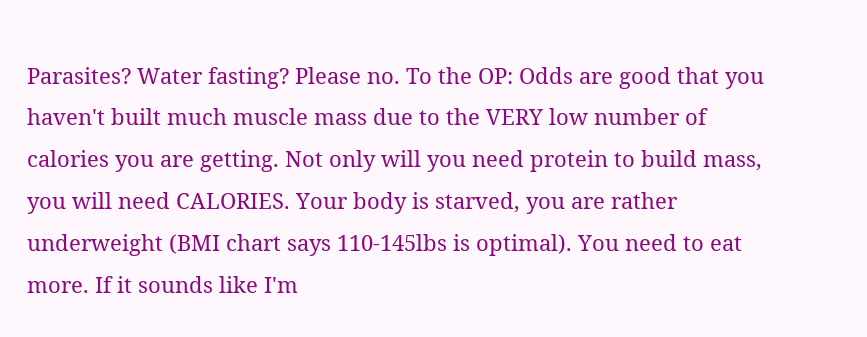Parasites? Water fasting? Please no. To the OP: Odds are good that you haven't built much muscle mass due to the VERY low number of calories you are getting. Not only will you need protein to build mass, you will need CALORIES. Your body is starved, you are rather underweight (BMI chart says 110-145lbs is optimal). You need to eat more. If it sounds like I'm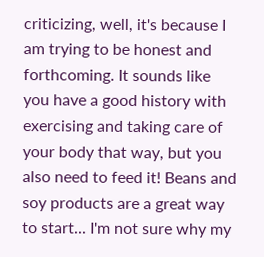criticizing, well, it's because I am trying to be honest and forthcoming. It sounds like you have a good history with exercising and taking care of your body that way, but you also need to feed it! Beans and soy products are a great way to start... I'm not sure why my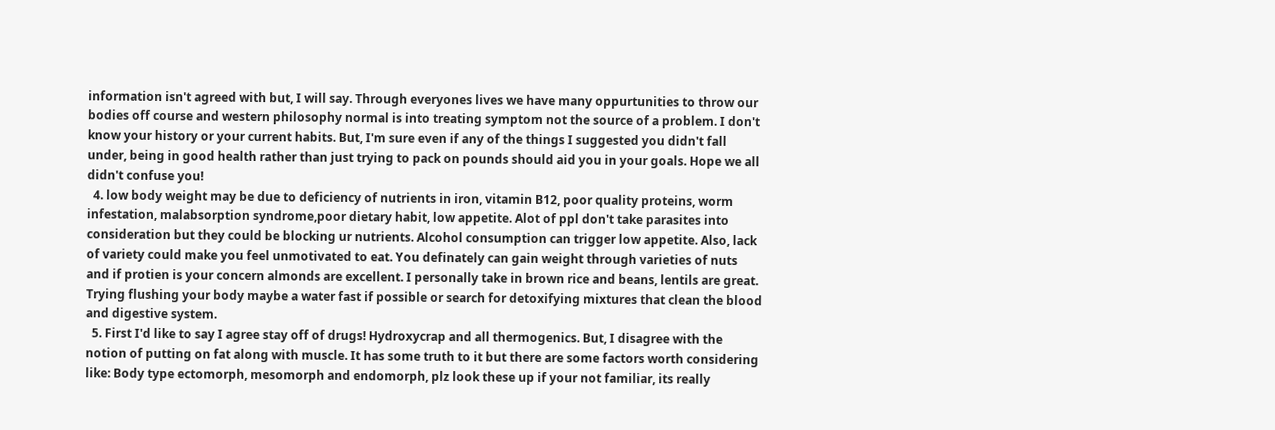information isn't agreed with but, I will say. Through everyones lives we have many oppurtunities to throw our bodies off course and western philosophy normal is into treating symptom not the source of a problem. I don't know your history or your current habits. But, I'm sure even if any of the things I suggested you didn't fall under, being in good health rather than just trying to pack on pounds should aid you in your goals. Hope we all didn't confuse you!
  4. low body weight may be due to deficiency of nutrients in iron, vitamin B12, poor quality proteins, worm infestation, malabsorption syndrome,poor dietary habit, low appetite. Alot of ppl don't take parasites into consideration but they could be blocking ur nutrients. Alcohol consumption can trigger low appetite. Also, lack of variety could make you feel unmotivated to eat. You definately can gain weight through varieties of nuts and if protien is your concern almonds are excellent. I personally take in brown rice and beans, lentils are great. Trying flushing your body maybe a water fast if possible or search for detoxifying mixtures that clean the blood and digestive system.
  5. First I'd like to say I agree stay off of drugs! Hydroxycrap and all thermogenics. But, I disagree with the notion of putting on fat along with muscle. It has some truth to it but there are some factors worth considering like: Body type ectomorph, mesomorph and endomorph, plz look these up if your not familiar, its really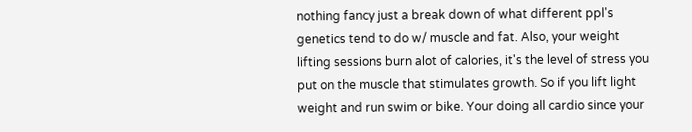nothing fancy just a break down of what different ppl's genetics tend to do w/ muscle and fat. Also, your weight lifting sessions burn alot of calories, it's the level of stress you put on the muscle that stimulates growth. So if you lift light weight and run swim or bike. Your doing all cardio since your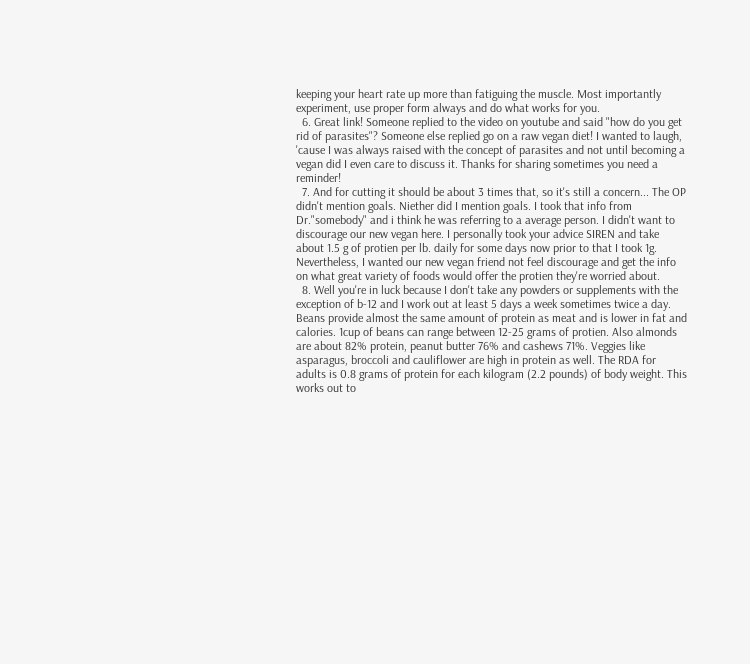keeping your heart rate up more than fatiguing the muscle. Most importantly experiment, use proper form always and do what works for you.
  6. Great link! Someone replied to the video on youtube and said "how do you get rid of parasites"? Someone else replied go on a raw vegan diet! I wanted to laugh, 'cause I was always raised with the concept of parasites and not until becoming a vegan did I even care to discuss it. Thanks for sharing sometimes you need a reminder!
  7. And for cutting it should be about 3 times that, so it's still a concern... The OP didn't mention goals. Niether did I mention goals. I took that info from Dr."somebody" and i think he was referring to a average person. I didn't want to discourage our new vegan here. I personally took your advice SIREN and take about 1.5 g of protien per lb. daily for some days now prior to that I took 1g. Nevertheless, I wanted our new vegan friend not feel discourage and get the info on what great variety of foods would offer the protien they're worried about.
  8. Well you're in luck because I don't take any powders or supplements with the exception of b-12 and I work out at least 5 days a week sometimes twice a day. Beans provide almost the same amount of protein as meat and is lower in fat and calories. 1cup of beans can range between 12-25 grams of protien. Also almonds are about 82% protein, peanut butter 76% and cashews 71%. Veggies like asparagus, broccoli and cauliflower are high in protein as well. The RDA for adults is 0.8 grams of protein for each kilogram (2.2 pounds) of body weight. This works out to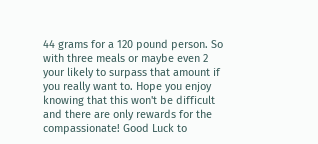44 grams for a 120 pound person. So with three meals or maybe even 2 your likely to surpass that amount if you really want to. Hope you enjoy knowing that this won't be difficult and there are only rewards for the compassionate! Good Luck to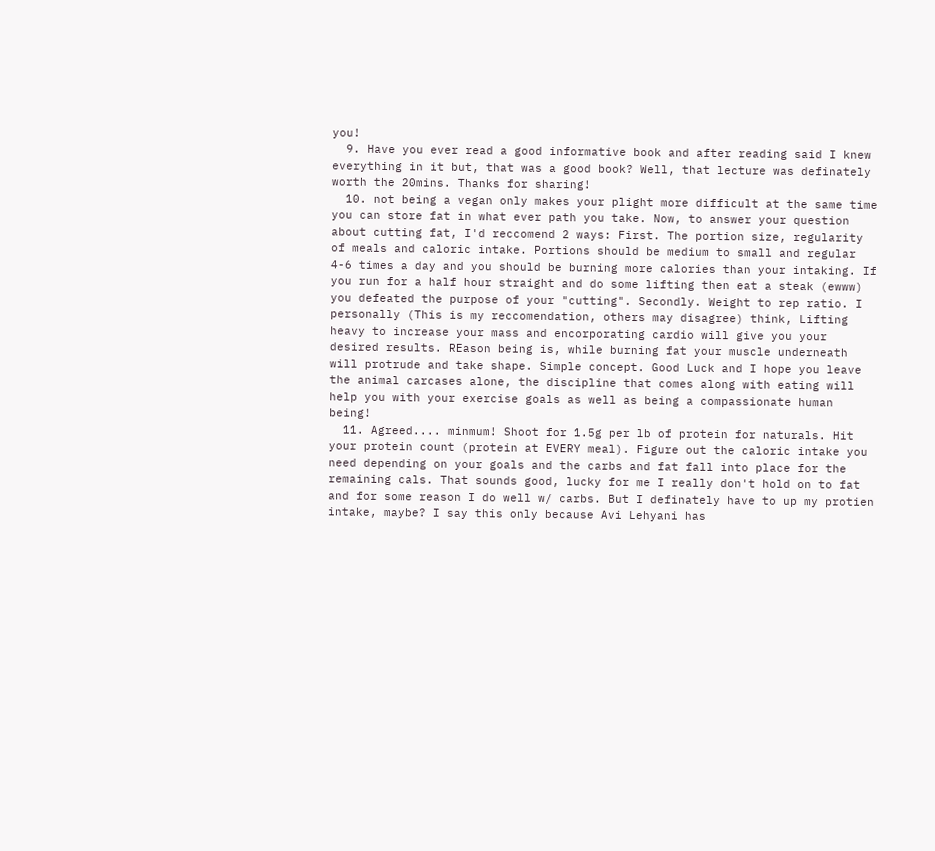you!
  9. Have you ever read a good informative book and after reading said I knew everything in it but, that was a good book? Well, that lecture was definately worth the 20mins. Thanks for sharing!
  10. not being a vegan only makes your plight more difficult at the same time you can store fat in what ever path you take. Now, to answer your question about cutting fat, I'd reccomend 2 ways: First. The portion size, regularity of meals and caloric intake. Portions should be medium to small and regular 4-6 times a day and you should be burning more calories than your intaking. If you run for a half hour straight and do some lifting then eat a steak (ewww) you defeated the purpose of your "cutting". Secondly. Weight to rep ratio. I personally (This is my reccomendation, others may disagree) think, Lifting heavy to increase your mass and encorporating cardio will give you your desired results. REason being is, while burning fat your muscle underneath will protrude and take shape. Simple concept. Good Luck and I hope you leave the animal carcases alone, the discipline that comes along with eating will help you with your exercise goals as well as being a compassionate human being!
  11. Agreed.... minmum! Shoot for 1.5g per lb of protein for naturals. Hit your protein count (protein at EVERY meal). Figure out the caloric intake you need depending on your goals and the carbs and fat fall into place for the remaining cals. That sounds good, lucky for me I really don't hold on to fat and for some reason I do well w/ carbs. But I definately have to up my protien intake, maybe? I say this only because Avi Lehyani has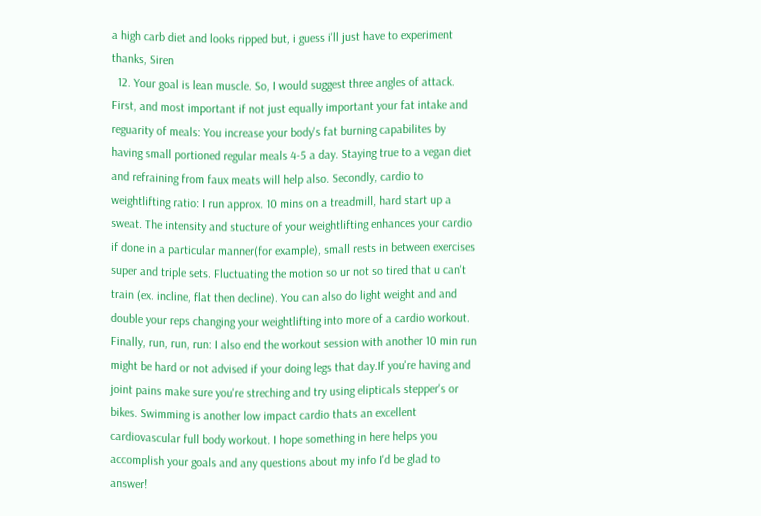a high carb diet and looks ripped but, i guess i'll just have to experiment thanks, Siren
  12. Your goal is lean muscle. So, I would suggest three angles of attack. First, and most important if not just equally important your fat intake and reguarity of meals: You increase your body's fat burning capabilites by having small portioned regular meals 4-5 a day. Staying true to a vegan diet and refraining from faux meats will help also. Secondly, cardio to weightlifting ratio: I run approx. 10 mins on a treadmill, hard start up a sweat. The intensity and stucture of your weightlifting enhances your cardio if done in a particular manner(for example), small rests in between exercises super and triple sets. Fluctuating the motion so ur not so tired that u can't train (ex. incline, flat then decline). You can also do light weight and and double your reps changing your weightlifting into more of a cardio workout. Finally, run, run, run: I also end the workout session with another 10 min run might be hard or not advised if your doing legs that day.If you're having and joint pains make sure you're streching and try using elipticals stepper's or bikes. Swimming is another low impact cardio thats an excellent cardiovascular full body workout. I hope something in here helps you accomplish your goals and any questions about my info I'd be glad to answer!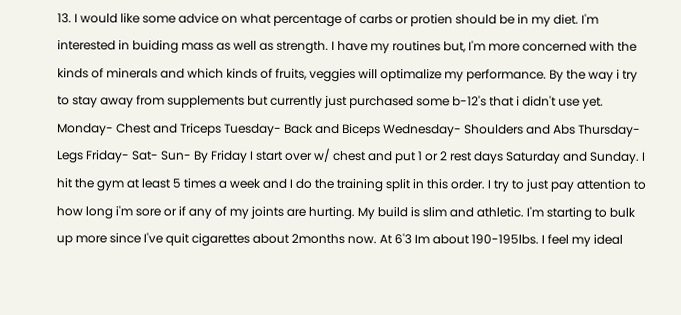13. I would like some advice on what percentage of carbs or protien should be in my diet. I'm interested in buiding mass as well as strength. I have my routines but, I'm more concerned with the kinds of minerals and which kinds of fruits, veggies will optimalize my performance. By the way i try to stay away from supplements but currently just purchased some b-12's that i didn't use yet. Monday- Chest and Triceps Tuesday- Back and Biceps Wednesday- Shoulders and Abs Thursday- Legs Friday- Sat- Sun- By Friday I start over w/ chest and put 1 or 2 rest days Saturday and Sunday. I hit the gym at least 5 times a week and I do the training split in this order. I try to just pay attention to how long i'm sore or if any of my joints are hurting. My build is slim and athletic. I'm starting to bulk up more since I've quit cigarettes about 2months now. At 6'3 Im about 190-195lbs. I feel my ideal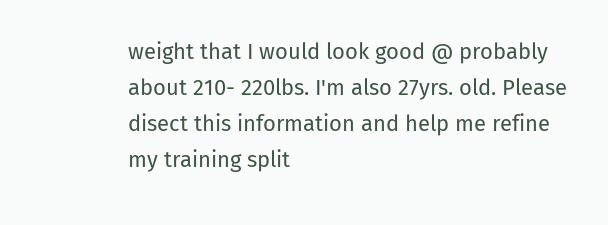weight that I would look good @ probably about 210- 220lbs. I'm also 27yrs. old. Please disect this information and help me refine my training split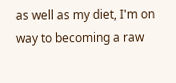as well as my diet, I'm on way to becoming a raw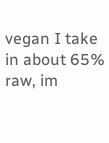vegan I take in about 65% raw, im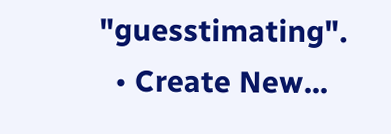"guesstimating".
  • Create New...